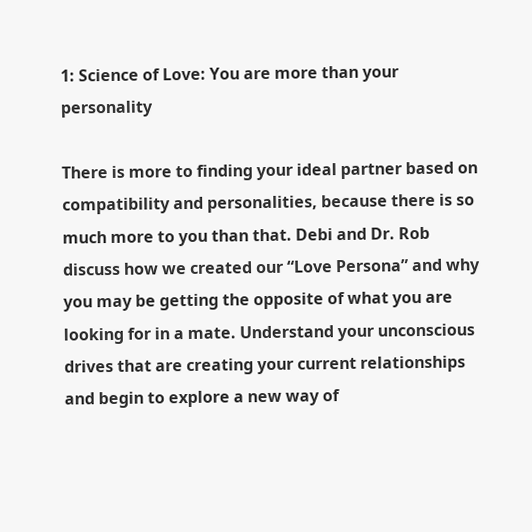1: Science of Love: You are more than your personality

There is more to finding your ideal partner based on compatibility and personalities, because there is so much more to you than that. Debi and Dr. Rob discuss how we created our “Love Persona” and why you may be getting the opposite of what you are looking for in a mate. Understand your unconscious drives that are creating your current relationships and begin to explore a new way of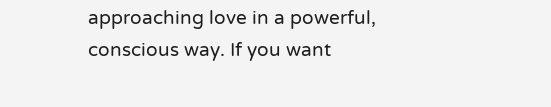approaching love in a powerful, conscious way. If you want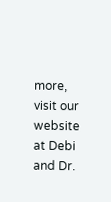more, visit our website at Debi and Dr.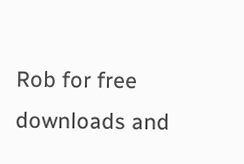Rob for free downloads and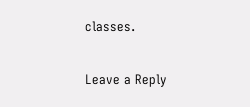classes.

Leave a Reply